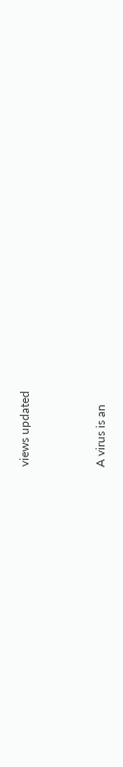views updated



A virus is an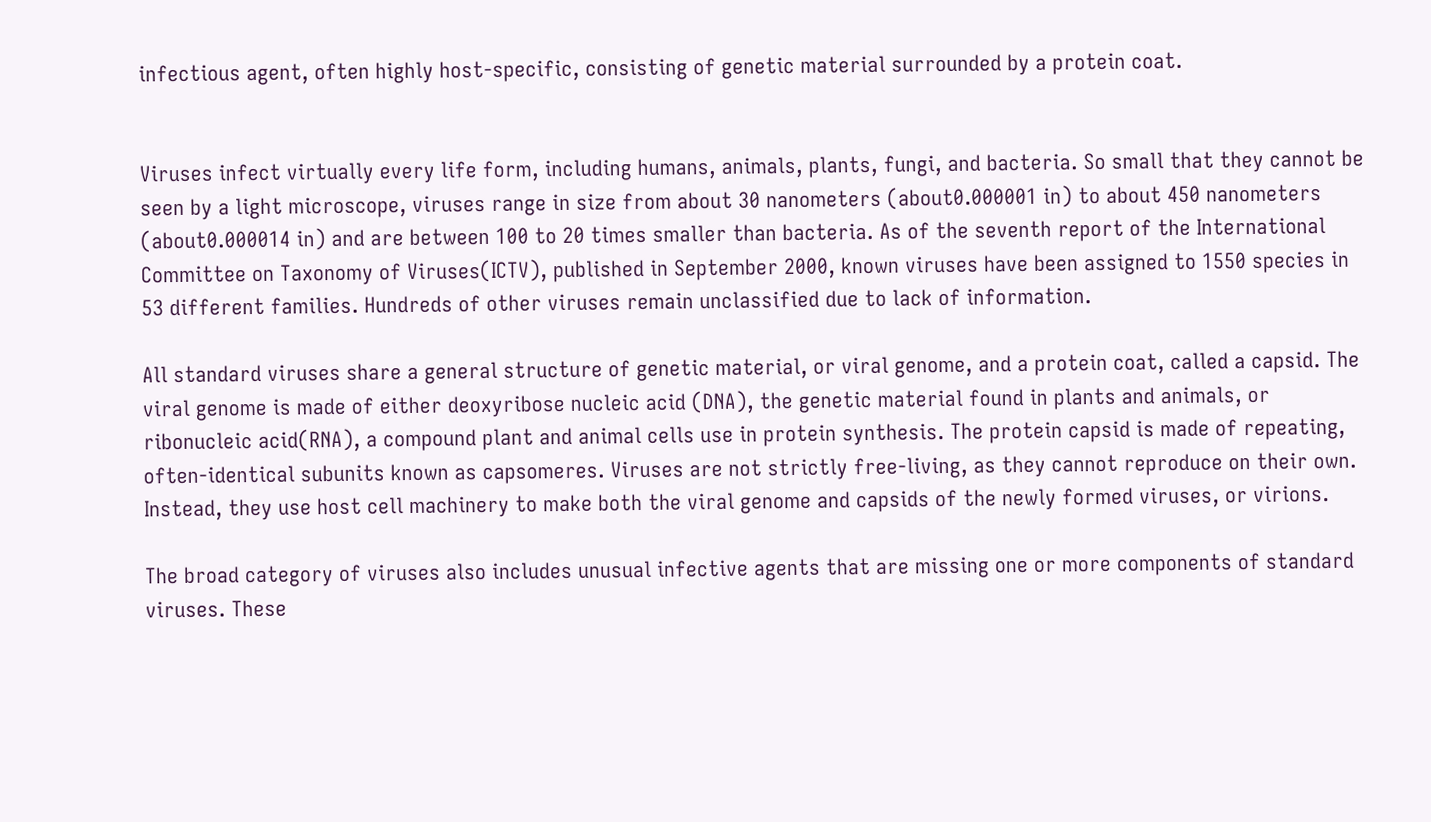infectious agent, often highly host-specific, consisting of genetic material surrounded by a protein coat.


Viruses infect virtually every life form, including humans, animals, plants, fungi, and bacteria. So small that they cannot be seen by a light microscope, viruses range in size from about 30 nanometers (about0.000001 in) to about 450 nanometers (about0.000014 in) and are between 100 to 20 times smaller than bacteria. As of the seventh report of the International Committee on Taxonomy of Viruses(ICTV), published in September 2000, known viruses have been assigned to 1550 species in 53 different families. Hundreds of other viruses remain unclassified due to lack of information.

All standard viruses share a general structure of genetic material, or viral genome, and a protein coat, called a capsid. The viral genome is made of either deoxyribose nucleic acid (DNA), the genetic material found in plants and animals, or ribonucleic acid(RNA), a compound plant and animal cells use in protein synthesis. The protein capsid is made of repeating, often-identical subunits known as capsomeres. Viruses are not strictly free-living, as they cannot reproduce on their own. Instead, they use host cell machinery to make both the viral genome and capsids of the newly formed viruses, or virions.

The broad category of viruses also includes unusual infective agents that are missing one or more components of standard viruses. These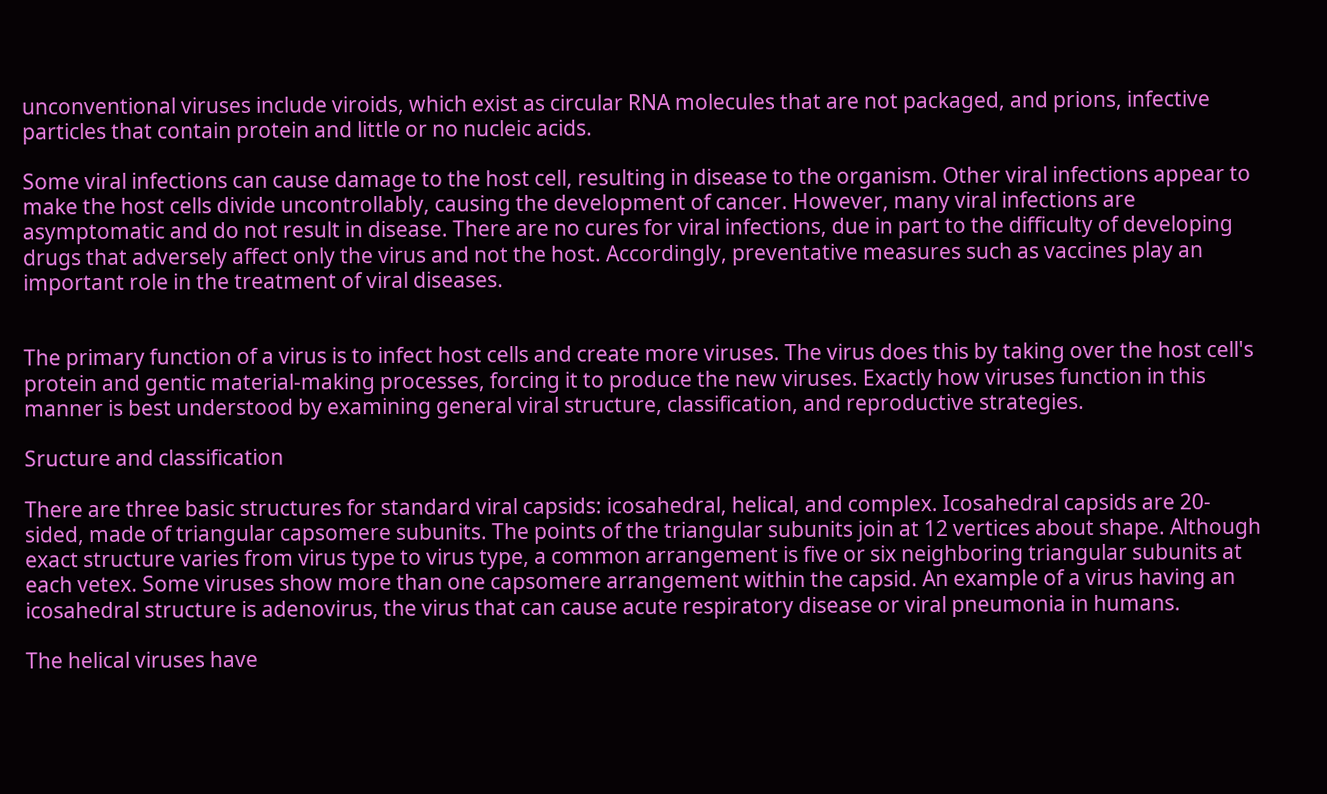unconventional viruses include viroids, which exist as circular RNA molecules that are not packaged, and prions, infective particles that contain protein and little or no nucleic acids.

Some viral infections can cause damage to the host cell, resulting in disease to the organism. Other viral infections appear to make the host cells divide uncontrollably, causing the development of cancer. However, many viral infections are asymptomatic and do not result in disease. There are no cures for viral infections, due in part to the difficulty of developing drugs that adversely affect only the virus and not the host. Accordingly, preventative measures such as vaccines play an important role in the treatment of viral diseases.


The primary function of a virus is to infect host cells and create more viruses. The virus does this by taking over the host cell's protein and gentic material-making processes, forcing it to produce the new viruses. Exactly how viruses function in this manner is best understood by examining general viral structure, classification, and reproductive strategies.

Sructure and classification

There are three basic structures for standard viral capsids: icosahedral, helical, and complex. Icosahedral capsids are 20-sided, made of triangular capsomere subunits. The points of the triangular subunits join at 12 vertices about shape. Although exact structure varies from virus type to virus type, a common arrangement is five or six neighboring triangular subunits at each vetex. Some viruses show more than one capsomere arrangement within the capsid. An example of a virus having an icosahedral structure is adenovirus, the virus that can cause acute respiratory disease or viral pneumonia in humans.

The helical viruses have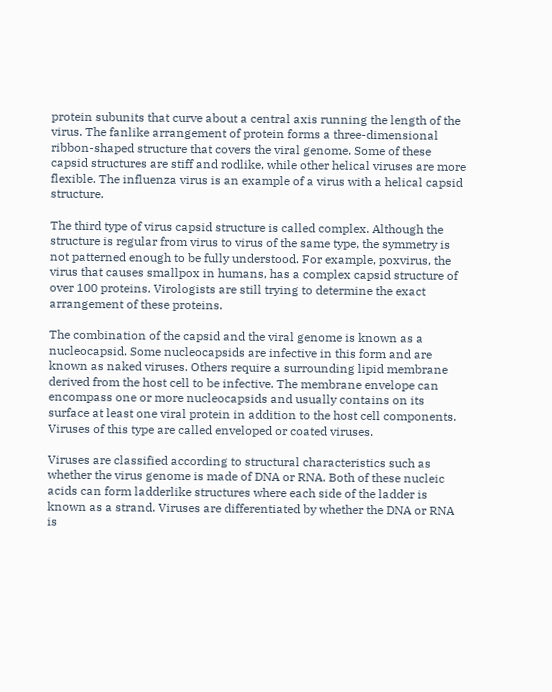protein subunits that curve about a central axis running the length of the virus. The fanlike arrangement of protein forms a three-dimensional ribbon-shaped structure that covers the viral genome. Some of these capsid structures are stiff and rodlike, while other helical viruses are more flexible. The influenza virus is an example of a virus with a helical capsid structure.

The third type of virus capsid structure is called complex. Although the structure is regular from virus to virus of the same type, the symmetry is not patterned enough to be fully understood. For example, poxvirus, the virus that causes smallpox in humans, has a complex capsid structure of over 100 proteins. Virologists are still trying to determine the exact arrangement of these proteins.

The combination of the capsid and the viral genome is known as a nucleocapsid. Some nucleocapsids are infective in this form and are known as naked viruses. Others require a surrounding lipid membrane derived from the host cell to be infective. The membrane envelope can encompass one or more nucleocapsids and usually contains on its surface at least one viral protein in addition to the host cell components. Viruses of this type are called enveloped or coated viruses.

Viruses are classified according to structural characteristics such as whether the virus genome is made of DNA or RNA. Both of these nucleic acids can form ladderlike structures where each side of the ladder is known as a strand. Viruses are differentiated by whether the DNA or RNA is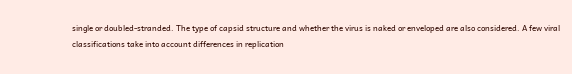single or doubled-stranded. The type of capsid structure and whether the virus is naked or enveloped are also considered. A few viral classifications take into account differences in replication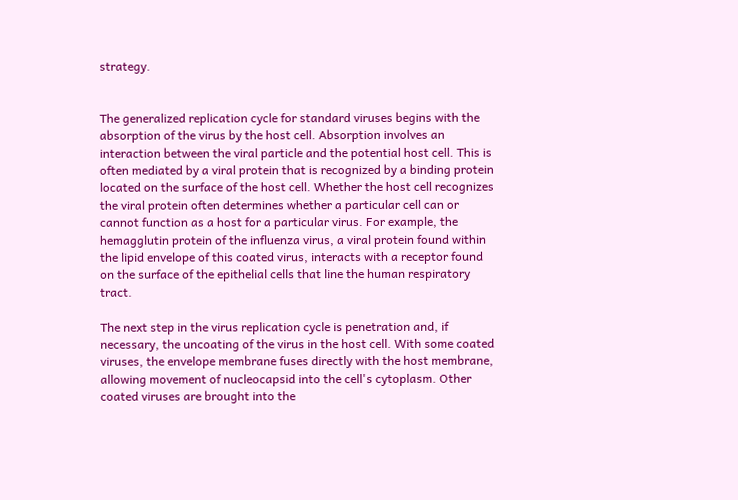strategy.


The generalized replication cycle for standard viruses begins with the absorption of the virus by the host cell. Absorption involves an interaction between the viral particle and the potential host cell. This is often mediated by a viral protein that is recognized by a binding protein located on the surface of the host cell. Whether the host cell recognizes the viral protein often determines whether a particular cell can or cannot function as a host for a particular virus. For example, the hemagglutin protein of the influenza virus, a viral protein found within the lipid envelope of this coated virus, interacts with a receptor found on the surface of the epithelial cells that line the human respiratory tract.

The next step in the virus replication cycle is penetration and, if necessary, the uncoating of the virus in the host cell. With some coated viruses, the envelope membrane fuses directly with the host membrane, allowing movement of nucleocapsid into the cell's cytoplasm. Other coated viruses are brought into the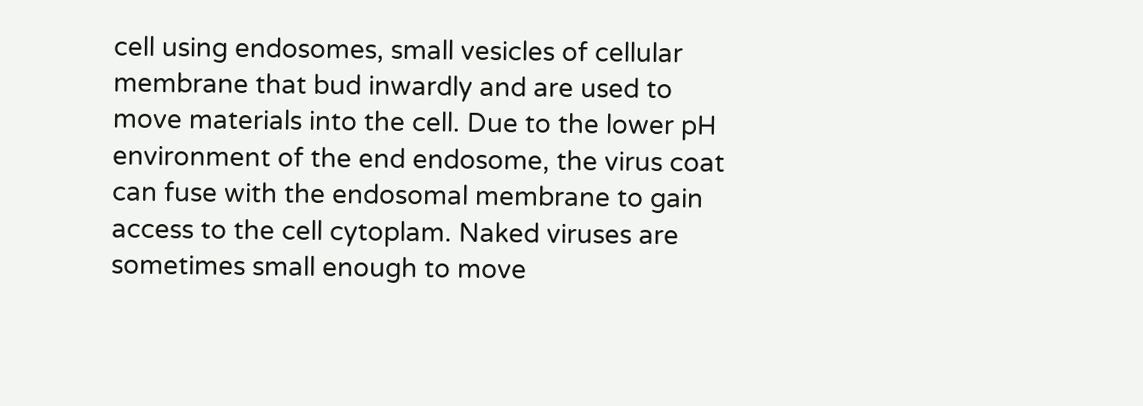cell using endosomes, small vesicles of cellular membrane that bud inwardly and are used to move materials into the cell. Due to the lower pH environment of the end endosome, the virus coat can fuse with the endosomal membrane to gain access to the cell cytoplam. Naked viruses are sometimes small enough to move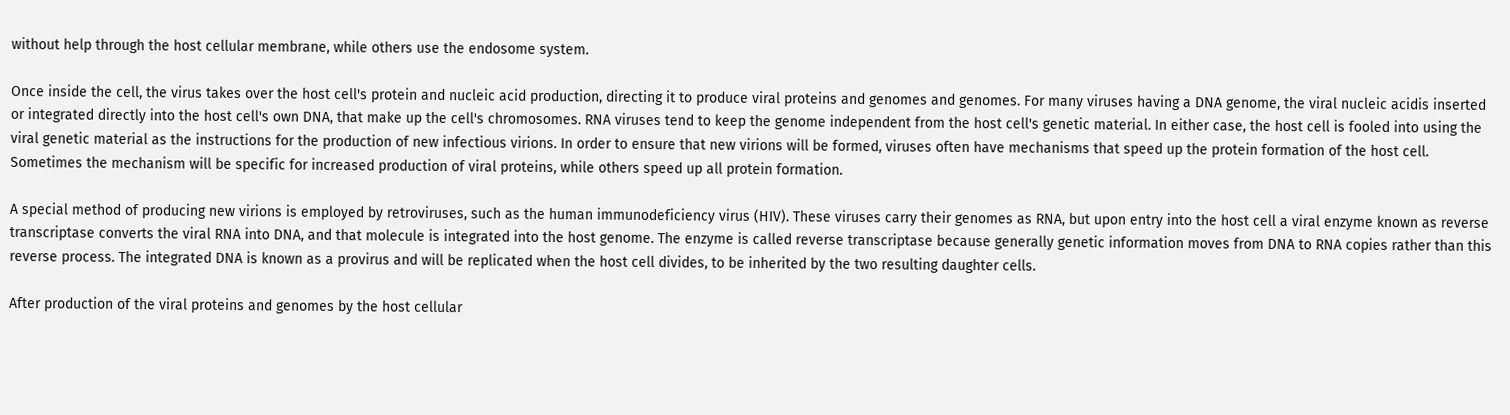without help through the host cellular membrane, while others use the endosome system.

Once inside the cell, the virus takes over the host cell's protein and nucleic acid production, directing it to produce viral proteins and genomes and genomes. For many viruses having a DNA genome, the viral nucleic acidis inserted or integrated directly into the host cell's own DNA, that make up the cell's chromosomes. RNA viruses tend to keep the genome independent from the host cell's genetic material. In either case, the host cell is fooled into using the viral genetic material as the instructions for the production of new infectious virions. In order to ensure that new virions will be formed, viruses often have mechanisms that speed up the protein formation of the host cell. Sometimes the mechanism will be specific for increased production of viral proteins, while others speed up all protein formation.

A special method of producing new virions is employed by retroviruses, such as the human immunodeficiency virus (HIV). These viruses carry their genomes as RNA, but upon entry into the host cell a viral enzyme known as reverse transcriptase converts the viral RNA into DNA, and that molecule is integrated into the host genome. The enzyme is called reverse transcriptase because generally genetic information moves from DNA to RNA copies rather than this reverse process. The integrated DNA is known as a provirus and will be replicated when the host cell divides, to be inherited by the two resulting daughter cells.

After production of the viral proteins and genomes by the host cellular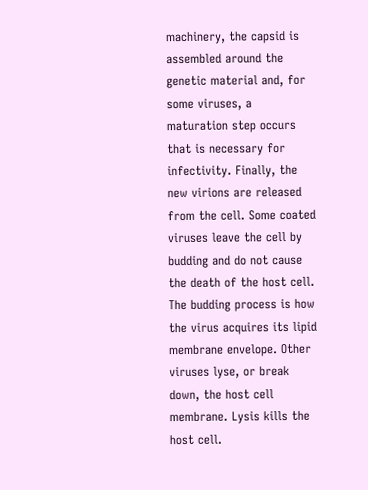machinery, the capsid is assembled around the genetic material and, for some viruses, a maturation step occurs that is necessary for infectivity. Finally, the new virions are released from the cell. Some coated viruses leave the cell by budding and do not cause the death of the host cell. The budding process is how the virus acquires its lipid membrane envelope. Other viruses lyse, or break down, the host cell membrane. Lysis kills the host cell.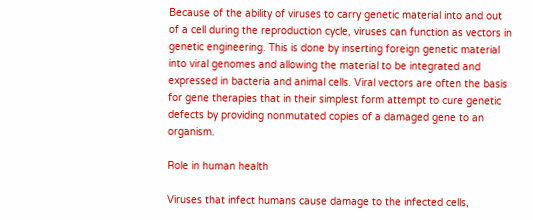Because of the ability of viruses to carry genetic material into and out of a cell during the reproduction cycle, viruses can function as vectors in genetic engineering. This is done by inserting foreign genetic material into viral genomes and allowing the material to be integrated and expressed in bacteria and animal cells. Viral vectors are often the basis for gene therapies that in their simplest form attempt to cure genetic defects by providing nonmutated copies of a damaged gene to an organism.

Role in human health

Viruses that infect humans cause damage to the infected cells,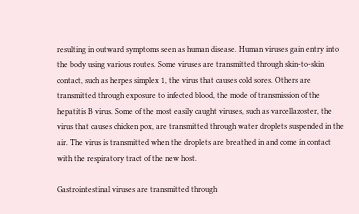resulting in outward symptoms seen as human disease. Human viruses gain entry into the body using various routes. Some viruses are transmitted through skin-to-skin contact, such as herpes simplex 1, the virus that causes cold sores. Others are transmitted through exposure to infected blood, the mode of transmission of the hepatitis B virus. Some of the most easily caught viruses, such as varcellazoster, the virus that causes chicken pox, are transmitted through water droplets suspended in the air. The virus is transmitted when the droplets are breathed in and come in contact with the respiratory tract of the new host.

Gastrointestinal viruses are transmitted through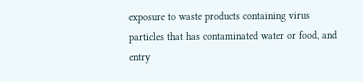exposure to waste products containing virus particles that has contaminated water or food, and entry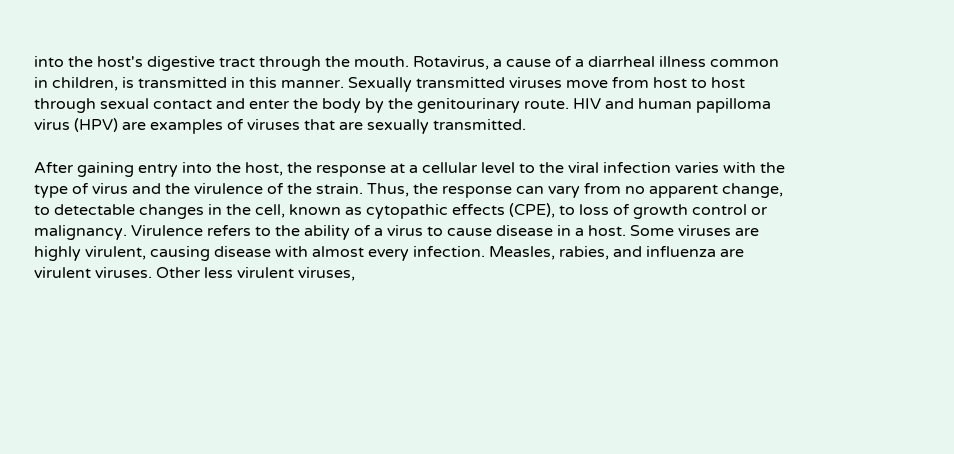into the host's digestive tract through the mouth. Rotavirus, a cause of a diarrheal illness common in children, is transmitted in this manner. Sexually transmitted viruses move from host to host through sexual contact and enter the body by the genitourinary route. HIV and human papilloma virus (HPV) are examples of viruses that are sexually transmitted.

After gaining entry into the host, the response at a cellular level to the viral infection varies with the type of virus and the virulence of the strain. Thus, the response can vary from no apparent change, to detectable changes in the cell, known as cytopathic effects (CPE), to loss of growth control or malignancy. Virulence refers to the ability of a virus to cause disease in a host. Some viruses are highly virulent, causing disease with almost every infection. Measles, rabies, and influenza are virulent viruses. Other less virulent viruses,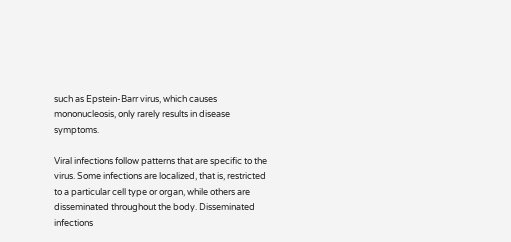such as Epstein-Barr virus, which causes mononucleosis, only rarely results in disease symptoms.

Viral infections follow patterns that are specific to the virus. Some infections are localized, that is, restricted to a particular cell type or organ, while others are disseminated throughout the body. Disseminated infections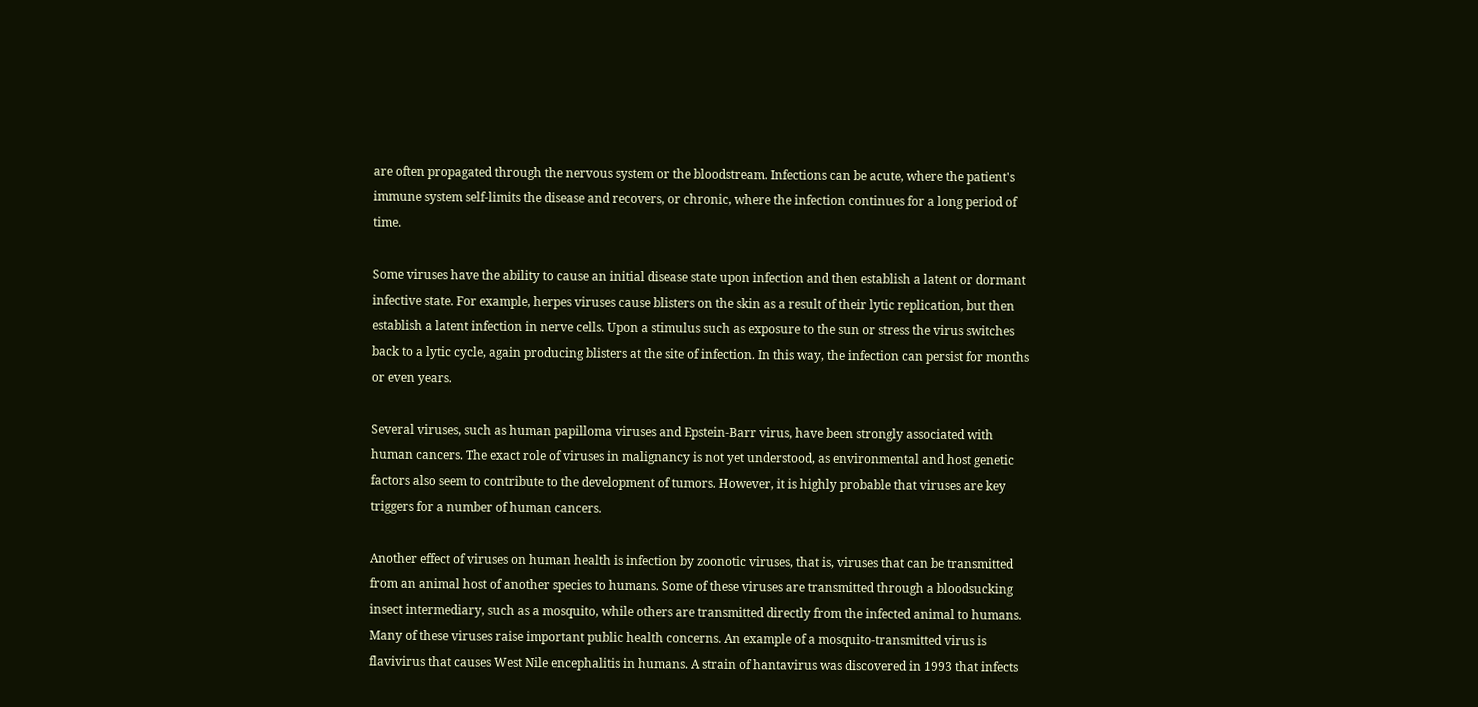are often propagated through the nervous system or the bloodstream. Infections can be acute, where the patient's immune system self-limits the disease and recovers, or chronic, where the infection continues for a long period of time.

Some viruses have the ability to cause an initial disease state upon infection and then establish a latent or dormant infective state. For example, herpes viruses cause blisters on the skin as a result of their lytic replication, but then establish a latent infection in nerve cells. Upon a stimulus such as exposure to the sun or stress the virus switches back to a lytic cycle, again producing blisters at the site of infection. In this way, the infection can persist for months or even years.

Several viruses, such as human papilloma viruses and Epstein-Barr virus, have been strongly associated with human cancers. The exact role of viruses in malignancy is not yet understood, as environmental and host genetic factors also seem to contribute to the development of tumors. However, it is highly probable that viruses are key triggers for a number of human cancers.

Another effect of viruses on human health is infection by zoonotic viruses, that is, viruses that can be transmitted from an animal host of another species to humans. Some of these viruses are transmitted through a bloodsucking insect intermediary, such as a mosquito, while others are transmitted directly from the infected animal to humans. Many of these viruses raise important public health concerns. An example of a mosquito-transmitted virus is flavivirus that causes West Nile encephalitis in humans. A strain of hantavirus was discovered in 1993 that infects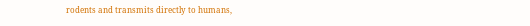rodents and transmits directly to humans,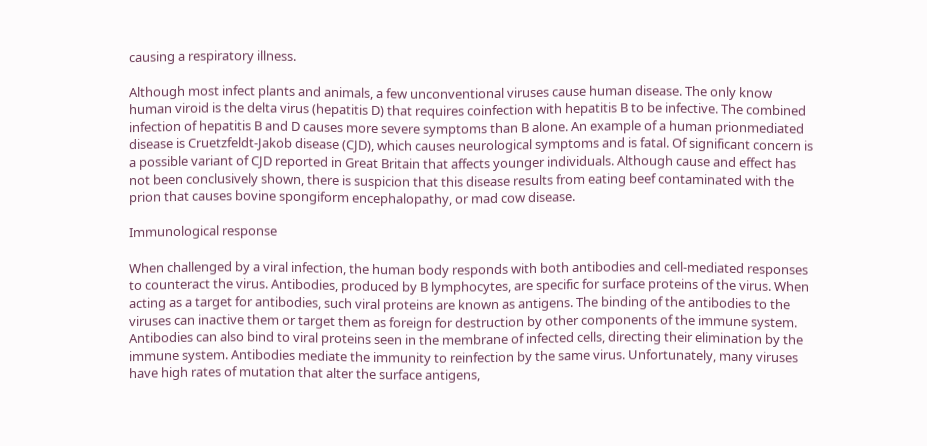causing a respiratory illness.

Although most infect plants and animals, a few unconventional viruses cause human disease. The only know human viroid is the delta virus (hepatitis D) that requires coinfection with hepatitis B to be infective. The combined infection of hepatitis B and D causes more severe symptoms than B alone. An example of a human prionmediated disease is Cruetzfeldt-Jakob disease (CJD), which causes neurological symptoms and is fatal. Of significant concern is a possible variant of CJD reported in Great Britain that affects younger individuals. Although cause and effect has not been conclusively shown, there is suspicion that this disease results from eating beef contaminated with the prion that causes bovine spongiform encephalopathy, or mad cow disease.

Immunological response

When challenged by a viral infection, the human body responds with both antibodies and cell-mediated responses to counteract the virus. Antibodies, produced by B lymphocytes, are specific for surface proteins of the virus. When acting as a target for antibodies, such viral proteins are known as antigens. The binding of the antibodies to the viruses can inactive them or target them as foreign for destruction by other components of the immune system. Antibodies can also bind to viral proteins seen in the membrane of infected cells, directing their elimination by the immune system. Antibodies mediate the immunity to reinfection by the same virus. Unfortunately, many viruses have high rates of mutation that alter the surface antigens,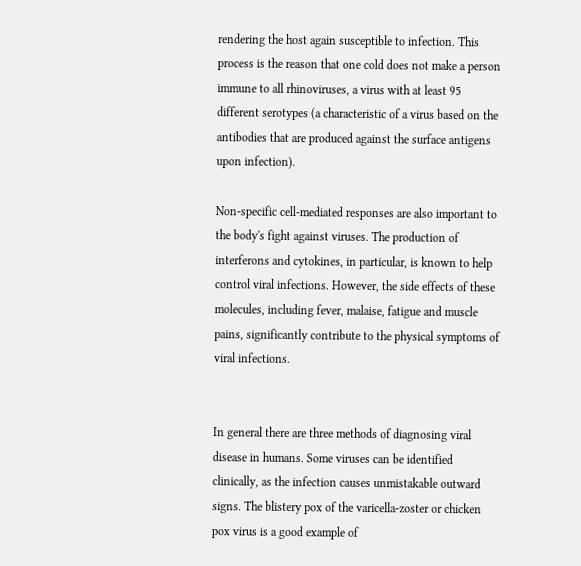rendering the host again susceptible to infection. This process is the reason that one cold does not make a person immune to all rhinoviruses, a virus with at least 95 different serotypes (a characteristic of a virus based on the antibodies that are produced against the surface antigens upon infection).

Non-specific cell-mediated responses are also important to the body's fight against viruses. The production of interferons and cytokines, in particular, is known to help control viral infections. However, the side effects of these molecules, including fever, malaise, fatigue and muscle pains, significantly contribute to the physical symptoms of viral infections.


In general there are three methods of diagnosing viral disease in humans. Some viruses can be identified clinically, as the infection causes unmistakable outward signs. The blistery pox of the varicella-zoster or chicken pox virus is a good example of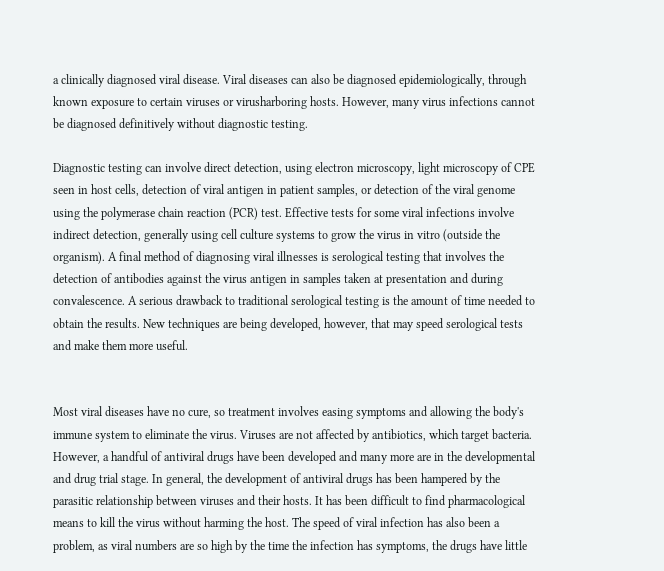a clinically diagnosed viral disease. Viral diseases can also be diagnosed epidemiologically, through known exposure to certain viruses or virusharboring hosts. However, many virus infections cannot be diagnosed definitively without diagnostic testing.

Diagnostic testing can involve direct detection, using electron microscopy, light microscopy of CPE seen in host cells, detection of viral antigen in patient samples, or detection of the viral genome using the polymerase chain reaction (PCR) test. Effective tests for some viral infections involve indirect detection, generally using cell culture systems to grow the virus in vitro (outside the organism). A final method of diagnosing viral illnesses is serological testing that involves the detection of antibodies against the virus antigen in samples taken at presentation and during convalescence. A serious drawback to traditional serological testing is the amount of time needed to obtain the results. New techniques are being developed, however, that may speed serological tests and make them more useful.


Most viral diseases have no cure, so treatment involves easing symptoms and allowing the body's immune system to eliminate the virus. Viruses are not affected by antibiotics, which target bacteria. However, a handful of antiviral drugs have been developed and many more are in the developmental and drug trial stage. In general, the development of antiviral drugs has been hampered by the parasitic relationship between viruses and their hosts. It has been difficult to find pharmacological means to kill the virus without harming the host. The speed of viral infection has also been a problem, as viral numbers are so high by the time the infection has symptoms, the drugs have little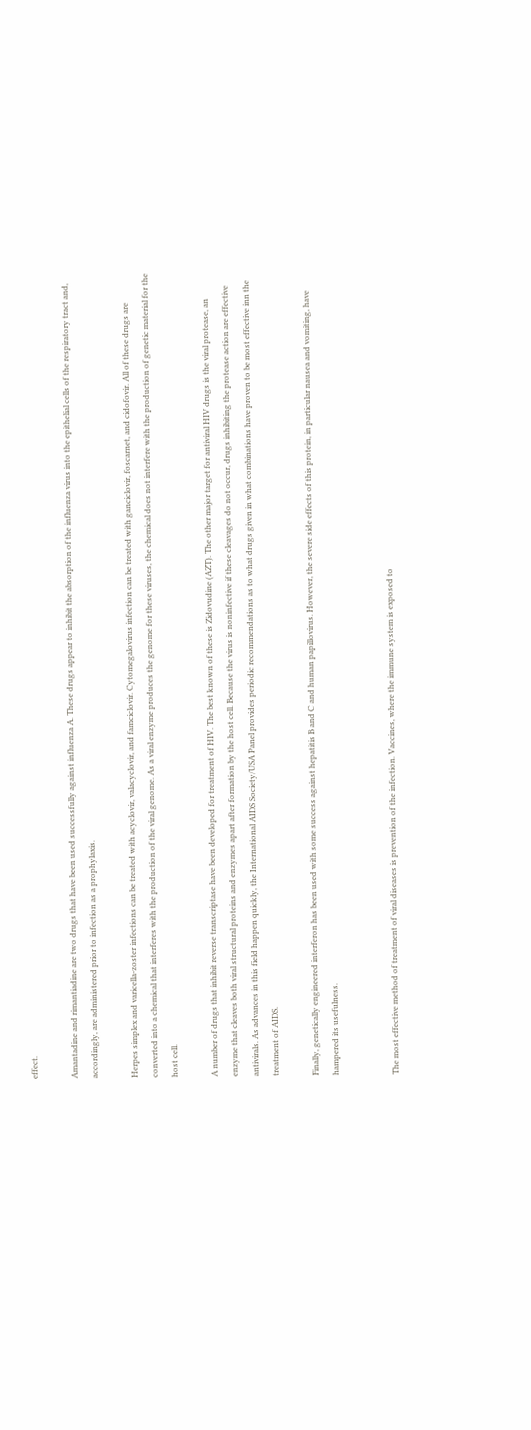effect.

Amantadine and rimantiadine are two drugs that have been used successfully against influenza A. These drugs appear to inhibit the absorption of the influenza virus into the epithelial cells of the respiratory tract and, accordingly, are administered prior to infection as a prophylaxis.

Herpes simplex and varicella-zoster infections can be treated with acyclovir, valacyclovir, and famciclovir. Cytomegalovirus infection can be treated with ganciclovir, foscarnet, and cidofovir. All of these drugs are converted into a chemical that interferes with the production of the viral genome. As a viral enzyme produces the genome for these viruses, the chemical does not interfere with the production of genetic material for the host cell.

A number of drugs that inhibit reverse transcriptase have been developed for treatment of HIV. The best known of these is Zidovudine (AZT). The other major target for antiviral HIV drugs is the viral protease, an enzyme that cleaves both viral structural proteins and enzymes apart after formation by the host cell. Because the virus is noninfective if these cleavages do not occur, drugs inhibiting the protease action are effective antivirals. As advances in this field happen quickly, the International AIDS Society/USA Panel provides periodic recommendations as to what drugs given in what combinations have proven to be most effective inn the treatment of AIDS.

Finally, genetically engineered interferon has been used with some success against hepatitis B and C and human papillovirus. However, the severe side effects of this protein, in particular nausea and vomiting, have hampered its usefulness.


The most effective method of treatment of viral diseases is prevention of the infection. Vaccines, where the immune system is exposed to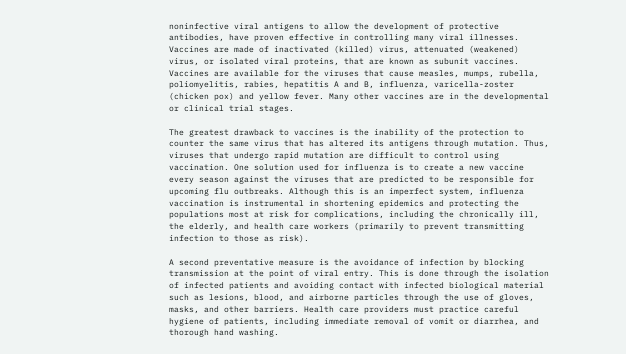noninfective viral antigens to allow the development of protective antibodies, have proven effective in controlling many viral illnesses. Vaccines are made of inactivated (killed) virus, attenuated (weakened) virus, or isolated viral proteins, that are known as subunit vaccines. Vaccines are available for the viruses that cause measles, mumps, rubella, poliomyelitis, rabies, hepatitis A and B, influenza, varicella-zoster (chicken pox) and yellow fever. Many other vaccines are in the developmental or clinical trial stages.

The greatest drawback to vaccines is the inability of the protection to counter the same virus that has altered its antigens through mutation. Thus, viruses that undergo rapid mutation are difficult to control using vaccination. One solution used for influenza is to create a new vaccine every season against the viruses that are predicted to be responsible for upcoming flu outbreaks. Although this is an imperfect system, influenza vaccination is instrumental in shortening epidemics and protecting the populations most at risk for complications, including the chronically ill, the elderly, and health care workers (primarily to prevent transmitting infection to those as risk).

A second preventative measure is the avoidance of infection by blocking transmission at the point of viral entry. This is done through the isolation of infected patients and avoiding contact with infected biological material such as lesions, blood, and airborne particles through the use of gloves, masks, and other barriers. Health care providers must practice careful hygiene of patients, including immediate removal of vomit or diarrhea, and thorough hand washing.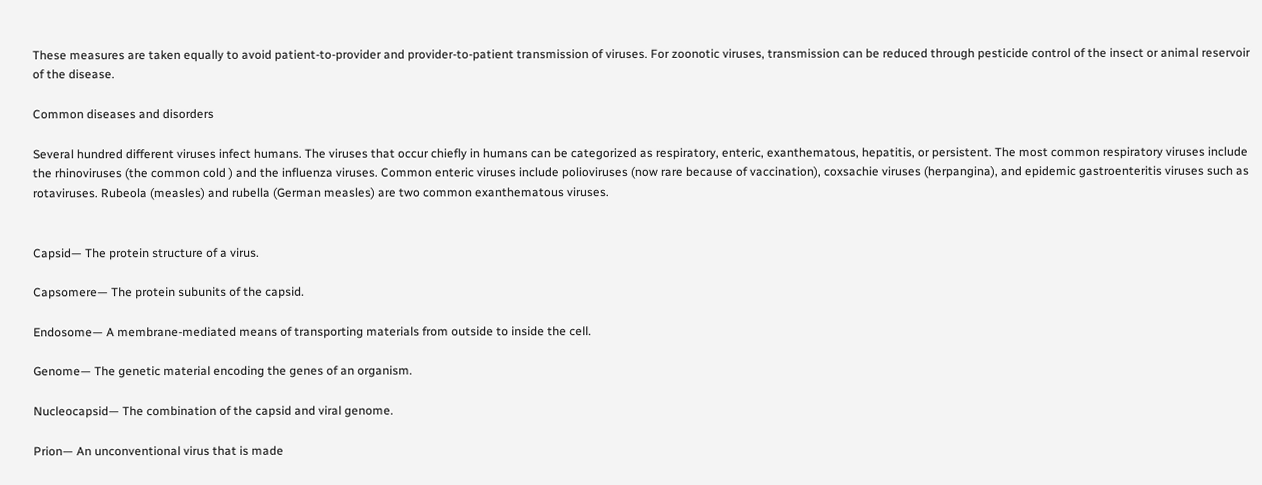These measures are taken equally to avoid patient-to-provider and provider-to-patient transmission of viruses. For zoonotic viruses, transmission can be reduced through pesticide control of the insect or animal reservoir of the disease.

Common diseases and disorders

Several hundred different viruses infect humans. The viruses that occur chiefly in humans can be categorized as respiratory, enteric, exanthematous, hepatitis, or persistent. The most common respiratory viruses include the rhinoviruses (the common cold ) and the influenza viruses. Common enteric viruses include polioviruses (now rare because of vaccination), coxsachie viruses (herpangina), and epidemic gastroenteritis viruses such as rotaviruses. Rubeola (measles) and rubella (German measles) are two common exanthematous viruses.


Capsid— The protein structure of a virus.

Capsomere— The protein subunits of the capsid.

Endosome— A membrane-mediated means of transporting materials from outside to inside the cell.

Genome— The genetic material encoding the genes of an organism.

Nucleocapsid— The combination of the capsid and viral genome.

Prion— An unconventional virus that is made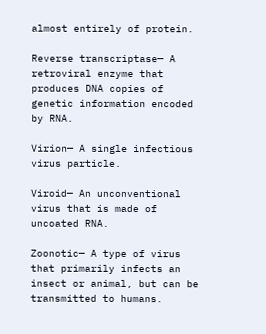almost entirely of protein.

Reverse transcriptase— A retroviral enzyme that produces DNA copies of genetic information encoded by RNA.

Virion— A single infectious virus particle.

Viroid— An unconventional virus that is made of uncoated RNA.

Zoonotic— A type of virus that primarily infects an insect or animal, but can be transmitted to humans.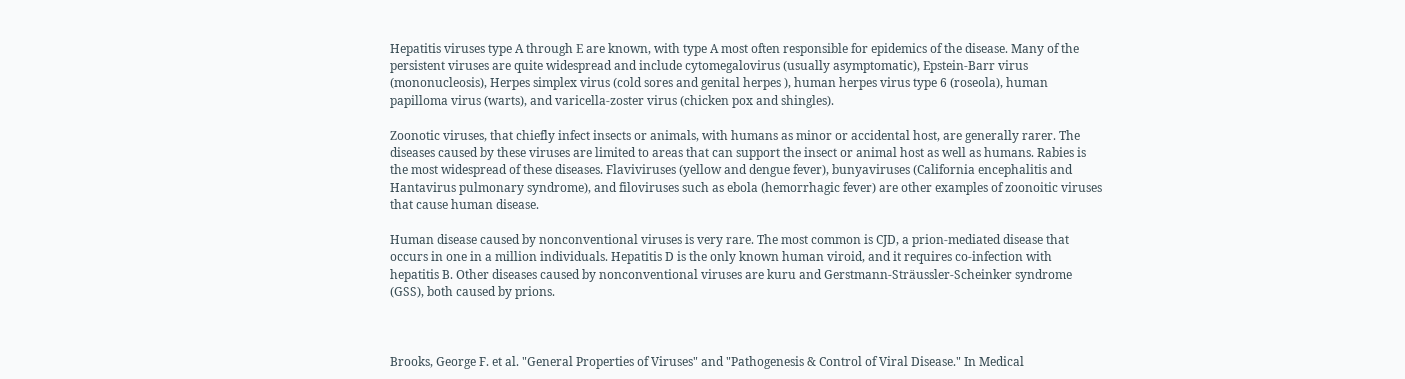Hepatitis viruses type A through E are known, with type A most often responsible for epidemics of the disease. Many of the persistent viruses are quite widespread and include cytomegalovirus (usually asymptomatic), Epstein-Barr virus (mononucleosis), Herpes simplex virus (cold sores and genital herpes ), human herpes virus type 6 (roseola), human papilloma virus (warts), and varicella-zoster virus (chicken pox and shingles).

Zoonotic viruses, that chiefly infect insects or animals, with humans as minor or accidental host, are generally rarer. The diseases caused by these viruses are limited to areas that can support the insect or animal host as well as humans. Rabies is the most widespread of these diseases. Flaviviruses (yellow and dengue fever), bunyaviruses (California encephalitis and Hantavirus pulmonary syndrome), and filoviruses such as ebola (hemorrhagic fever) are other examples of zoonoitic viruses that cause human disease.

Human disease caused by nonconventional viruses is very rare. The most common is CJD, a prion-mediated disease that occurs in one in a million individuals. Hepatitis D is the only known human viroid, and it requires co-infection with hepatitis B. Other diseases caused by nonconventional viruses are kuru and Gerstmann-Sträussler-Scheinker syndrome (GSS), both caused by prions.



Brooks, George F. et al. "General Properties of Viruses" and "Pathogenesis & Control of Viral Disease." In Medical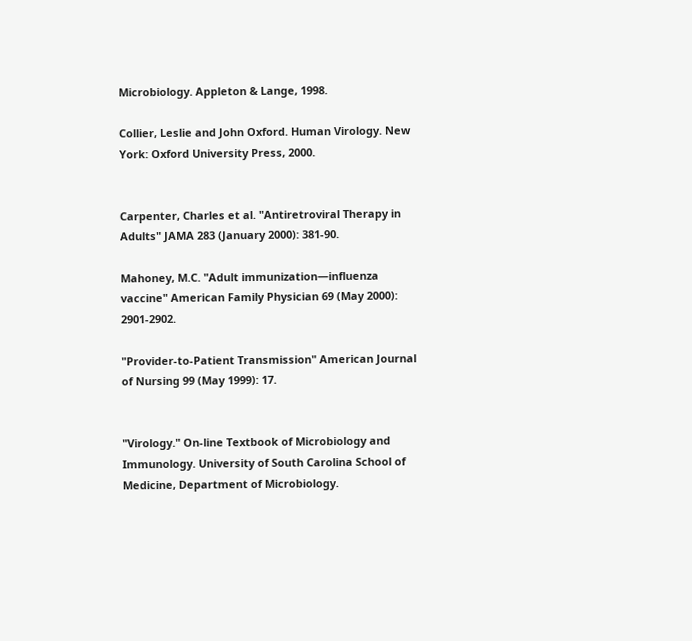Microbiology. Appleton & Lange, 1998.

Collier, Leslie and John Oxford. Human Virology. New York: Oxford University Press, 2000.


Carpenter, Charles et al. "Antiretroviral Therapy in Adults" JAMA 283 (January 2000): 381-90.

Mahoney, M.C. "Adult immunization—influenza vaccine" American Family Physician 69 (May 2000): 2901-2902.

"Provider-to-Patient Transmission" American Journal of Nursing 99 (May 1999): 17.


"Virology." On-line Textbook of Microbiology and Immunology. University of South Carolina School of Medicine, Department of Microbiology.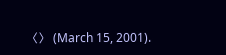〈〉 (March 15, 2001).